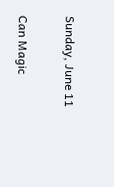Sunday, June 11

Can Magic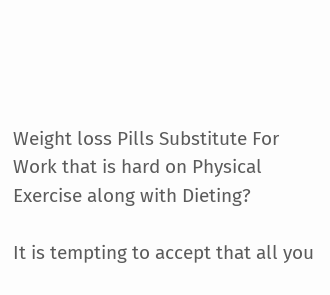Weight loss Pills Substitute For Work that is hard on Physical Exercise along with Dieting?

It is tempting to accept that all you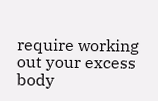require working out your excess body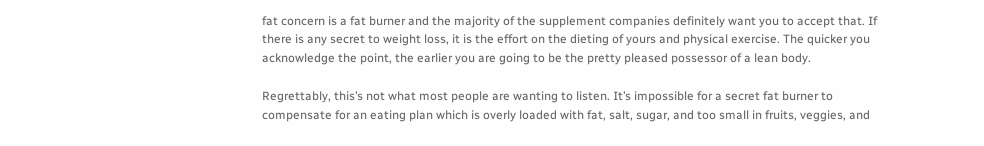fat concern is a fat burner and the majority of the supplement companies definitely want you to accept that. If there is any secret to weight loss, it is the effort on the dieting of yours and physical exercise. The quicker you acknowledge the point, the earlier you are going to be the pretty pleased possessor of a lean body.

Regrettably, this’s not what most people are wanting to listen. It’s impossible for a secret fat burner to compensate for an eating plan which is overly loaded with fat, salt, sugar, and too small in fruits, veggies, and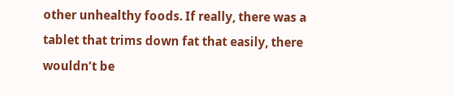other unhealthy foods. If really, there was a tablet that trims down fat that easily, there wouldn’t be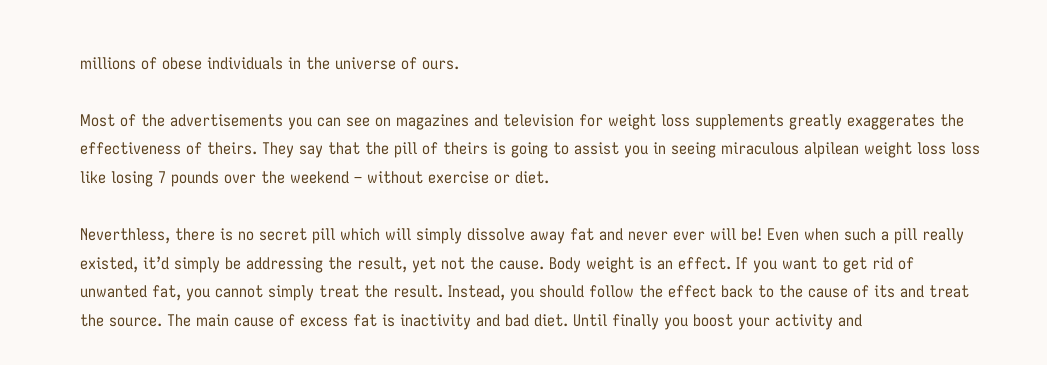millions of obese individuals in the universe of ours.

Most of the advertisements you can see on magazines and television for weight loss supplements greatly exaggerates the effectiveness of theirs. They say that the pill of theirs is going to assist you in seeing miraculous alpilean weight loss loss like losing 7 pounds over the weekend – without exercise or diet.

Neverthless, there is no secret pill which will simply dissolve away fat and never ever will be! Even when such a pill really existed, it’d simply be addressing the result, yet not the cause. Body weight is an effect. If you want to get rid of unwanted fat, you cannot simply treat the result. Instead, you should follow the effect back to the cause of its and treat the source. The main cause of excess fat is inactivity and bad diet. Until finally you boost your activity and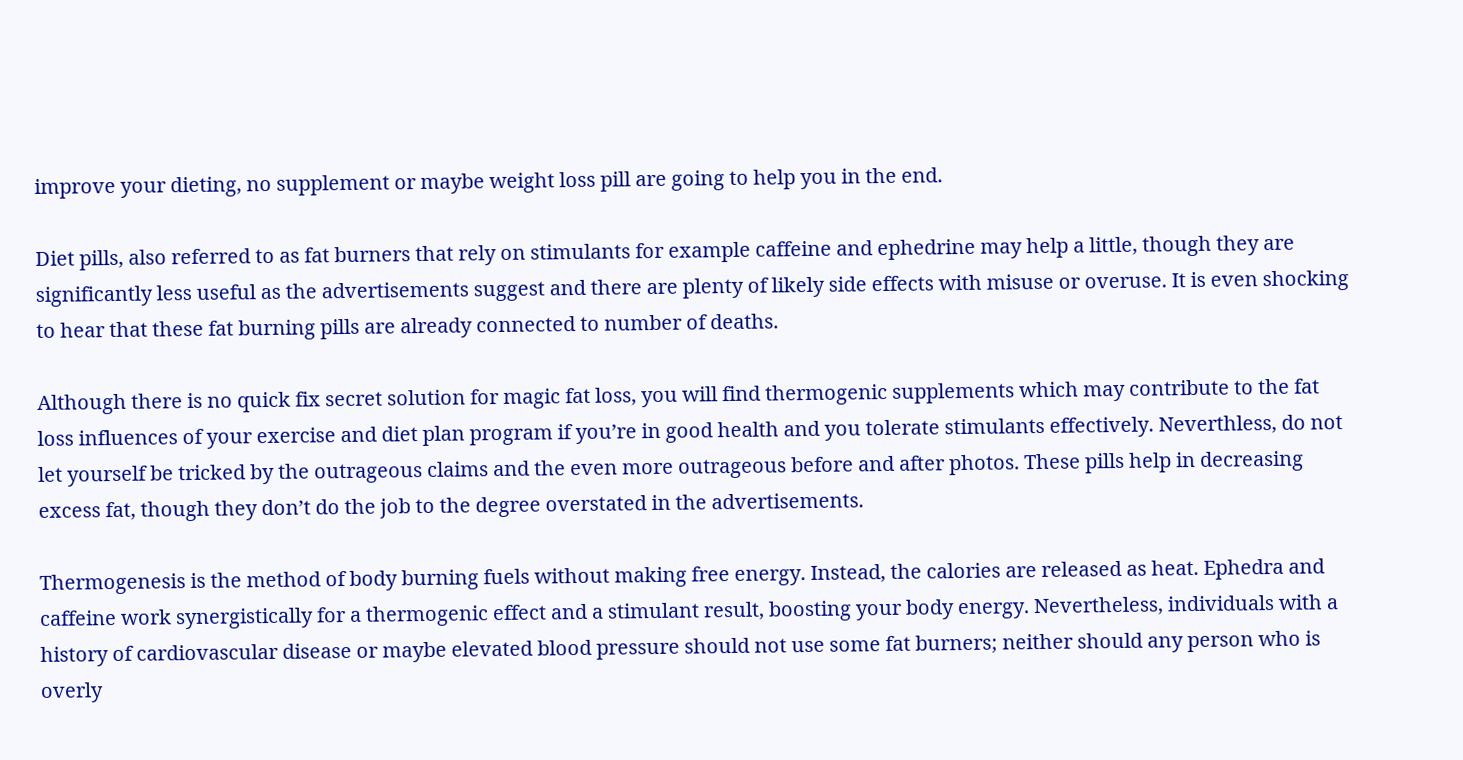improve your dieting, no supplement or maybe weight loss pill are going to help you in the end.

Diet pills, also referred to as fat burners that rely on stimulants for example caffeine and ephedrine may help a little, though they are significantly less useful as the advertisements suggest and there are plenty of likely side effects with misuse or overuse. It is even shocking to hear that these fat burning pills are already connected to number of deaths.

Although there is no quick fix secret solution for magic fat loss, you will find thermogenic supplements which may contribute to the fat loss influences of your exercise and diet plan program if you’re in good health and you tolerate stimulants effectively. Neverthless, do not let yourself be tricked by the outrageous claims and the even more outrageous before and after photos. These pills help in decreasing excess fat, though they don’t do the job to the degree overstated in the advertisements.

Thermogenesis is the method of body burning fuels without making free energy. Instead, the calories are released as heat. Ephedra and caffeine work synergistically for a thermogenic effect and a stimulant result, boosting your body energy. Nevertheless, individuals with a history of cardiovascular disease or maybe elevated blood pressure should not use some fat burners; neither should any person who is overly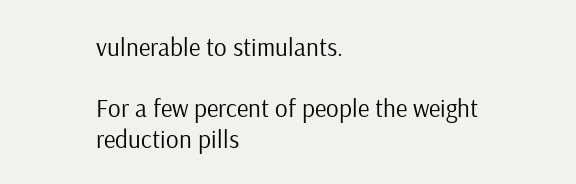vulnerable to stimulants.

For a few percent of people the weight reduction pills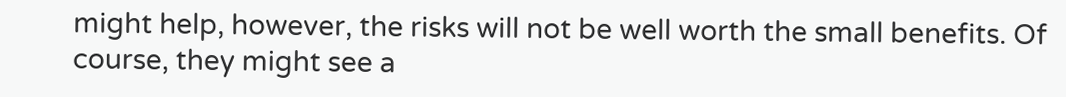might help, however, the risks will not be well worth the small benefits. Of course, they might see a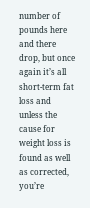number of pounds here and there drop, but once again it’s all short-term fat loss and unless the cause for weight loss is found as well as corrected, you’re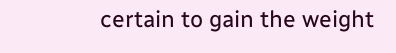certain to gain the weight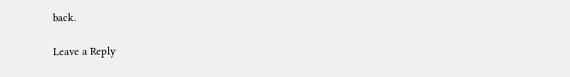back.

Leave a Reply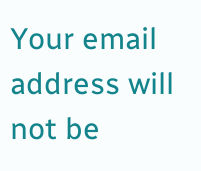Your email address will not be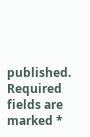published. Required fields are marked *